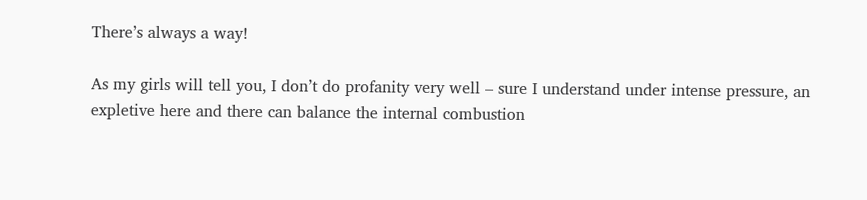There’s always a way!

As my girls will tell you, I don’t do profanity very well – sure I understand under intense pressure, an expletive here and there can balance the internal combustion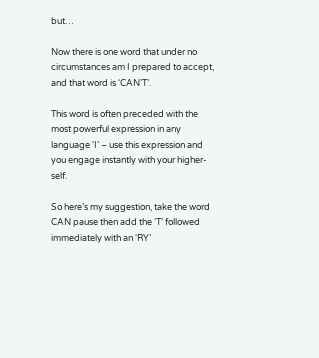but…

Now there is one word that under no circumstances am I prepared to accept, and that word is ‘CAN’T’.

This word is often preceded with the most powerful expression in any language ‘I’ – use this expression and you engage instantly with your higher-self.

So here’s my suggestion, take the word CAN pause then add the ‘T’ followed immediately with an ‘RY’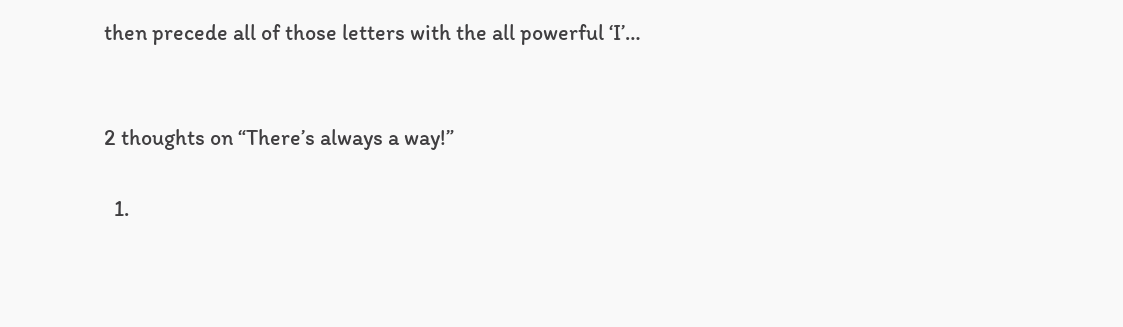then precede all of those letters with the all powerful ‘I’…


2 thoughts on “There’s always a way!”

  1.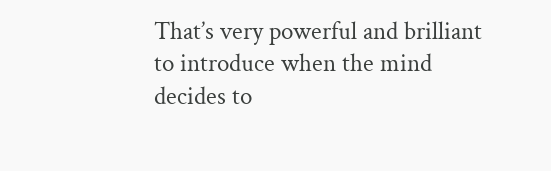That’s very powerful and brilliant to introduce when the mind decides to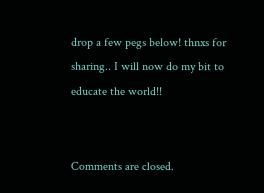drop a few pegs below! thnxs for sharing.. I will now do my bit to educate the world!!


Comments are closed.